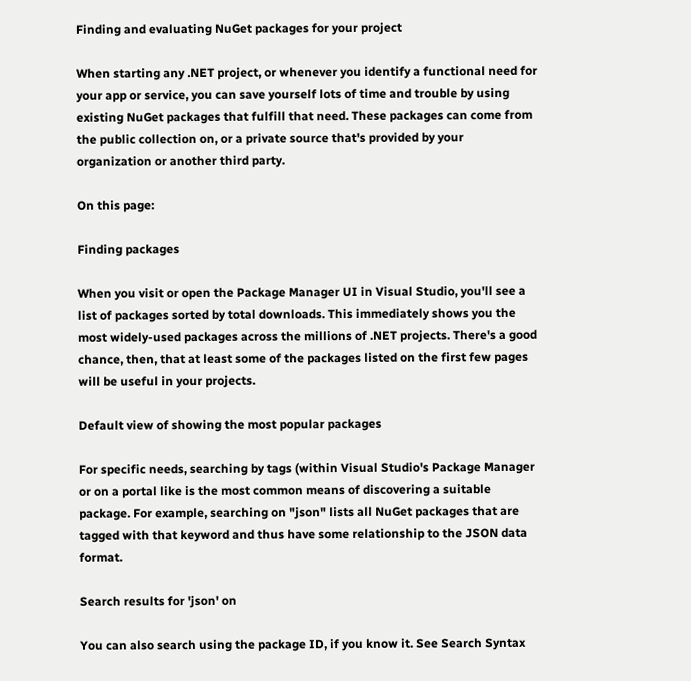Finding and evaluating NuGet packages for your project

When starting any .NET project, or whenever you identify a functional need for your app or service, you can save yourself lots of time and trouble by using existing NuGet packages that fulfill that need. These packages can come from the public collection on, or a private source that's provided by your organization or another third party.

On this page:

Finding packages

When you visit or open the Package Manager UI in Visual Studio, you'll see a list of packages sorted by total downloads. This immediately shows you the most widely-used packages across the millions of .NET projects. There's a good chance, then, that at least some of the packages listed on the first few pages will be useful in your projects.

Default view of showing the most popular packages

For specific needs, searching by tags (within Visual Studio's Package Manager or on a portal like is the most common means of discovering a suitable package. For example, searching on "json" lists all NuGet packages that are tagged with that keyword and thus have some relationship to the JSON data format.

Search results for 'json' on

You can also search using the package ID, if you know it. See Search Syntax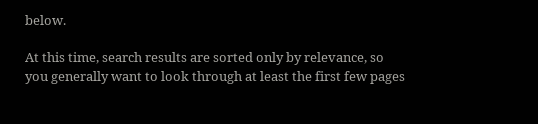below.

At this time, search results are sorted only by relevance, so you generally want to look through at least the first few pages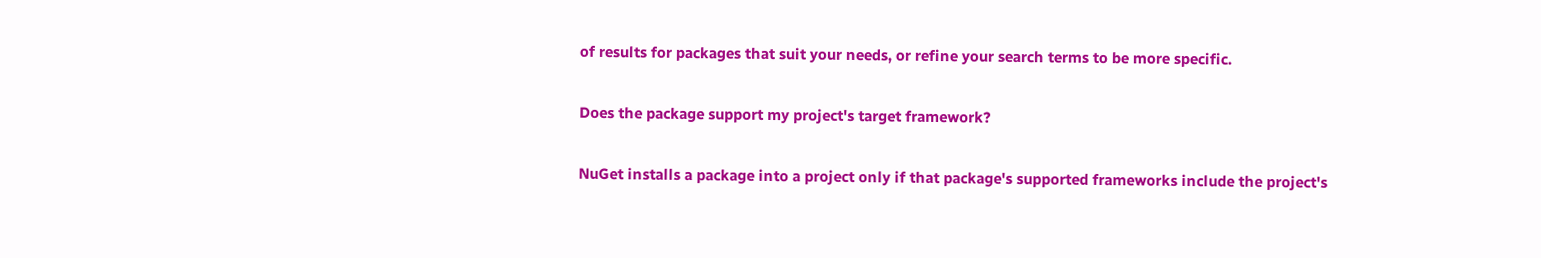of results for packages that suit your needs, or refine your search terms to be more specific.

Does the package support my project's target framework?

NuGet installs a package into a project only if that package's supported frameworks include the project's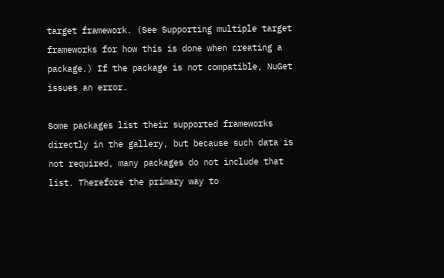target framework. (See Supporting multiple target frameworks for how this is done when creating a package.) If the package is not compatible, NuGet issues an error.

Some packages list their supported frameworks directly in the gallery, but because such data is not required, many packages do not include that list. Therefore the primary way to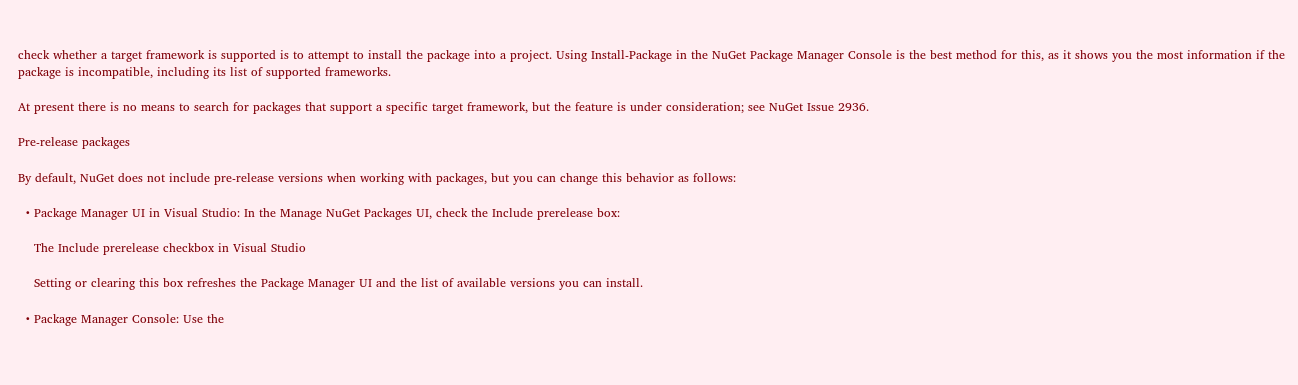check whether a target framework is supported is to attempt to install the package into a project. Using Install-Package in the NuGet Package Manager Console is the best method for this, as it shows you the most information if the package is incompatible, including its list of supported frameworks.

At present there is no means to search for packages that support a specific target framework, but the feature is under consideration; see NuGet Issue 2936.

Pre-release packages

By default, NuGet does not include pre-release versions when working with packages, but you can change this behavior as follows:

  • Package Manager UI in Visual Studio: In the Manage NuGet Packages UI, check the Include prerelease box:

    The Include prerelease checkbox in Visual Studio

    Setting or clearing this box refreshes the Package Manager UI and the list of available versions you can install.

  • Package Manager Console: Use the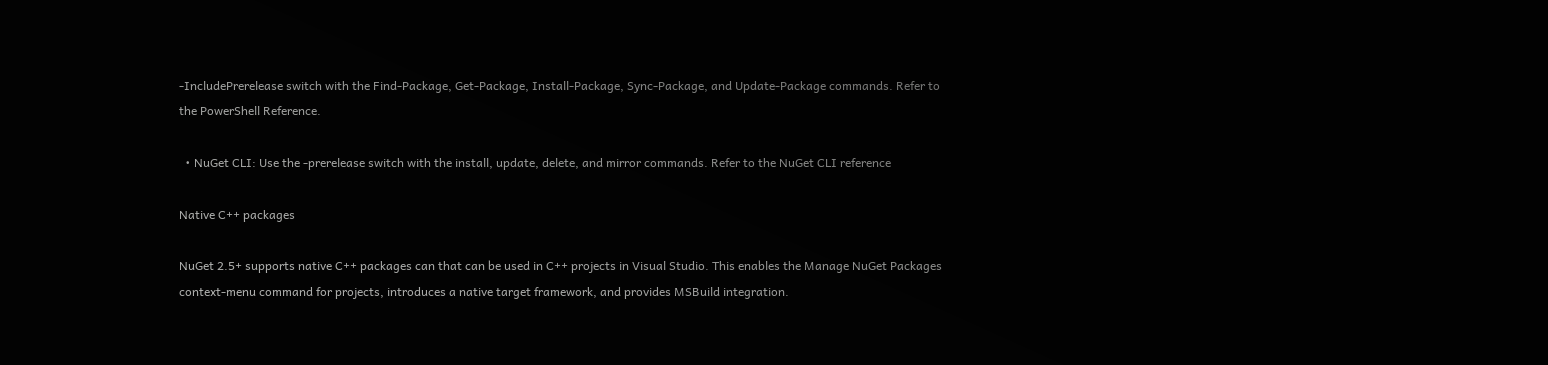-IncludePrerelease switch with the Find-Package, Get-Package, Install-Package, Sync-Package, and Update-Package commands. Refer to the PowerShell Reference.

  • NuGet CLI: Use the -prerelease switch with the install, update, delete, and mirror commands. Refer to the NuGet CLI reference

Native C++ packages

NuGet 2.5+ supports native C++ packages can that can be used in C++ projects in Visual Studio. This enables the Manage NuGet Packages context-menu command for projects, introduces a native target framework, and provides MSBuild integration.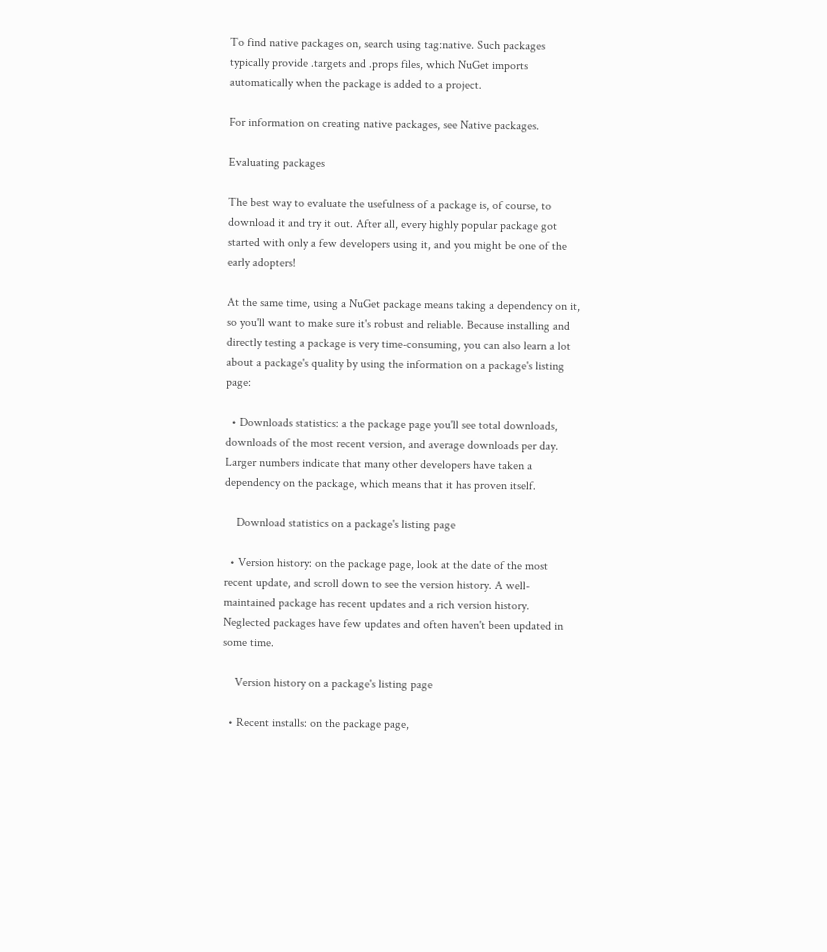To find native packages on, search using tag:native. Such packages typically provide .targets and .props files, which NuGet imports automatically when the package is added to a project.

For information on creating native packages, see Native packages.

Evaluating packages

The best way to evaluate the usefulness of a package is, of course, to download it and try it out. After all, every highly popular package got started with only a few developers using it, and you might be one of the early adopters!

At the same time, using a NuGet package means taking a dependency on it, so you'll want to make sure it's robust and reliable. Because installing and directly testing a package is very time-consuming, you can also learn a lot about a package's quality by using the information on a package's listing page:

  • Downloads statistics: a the package page you'll see total downloads, downloads of the most recent version, and average downloads per day. Larger numbers indicate that many other developers have taken a dependency on the package, which means that it has proven itself.

    Download statistics on a package's listing page

  • Version history: on the package page, look at the date of the most recent update, and scroll down to see the version history. A well-maintained package has recent updates and a rich version history. Neglected packages have few updates and often haven't been updated in some time.

    Version history on a package's listing page

  • Recent installs: on the package page,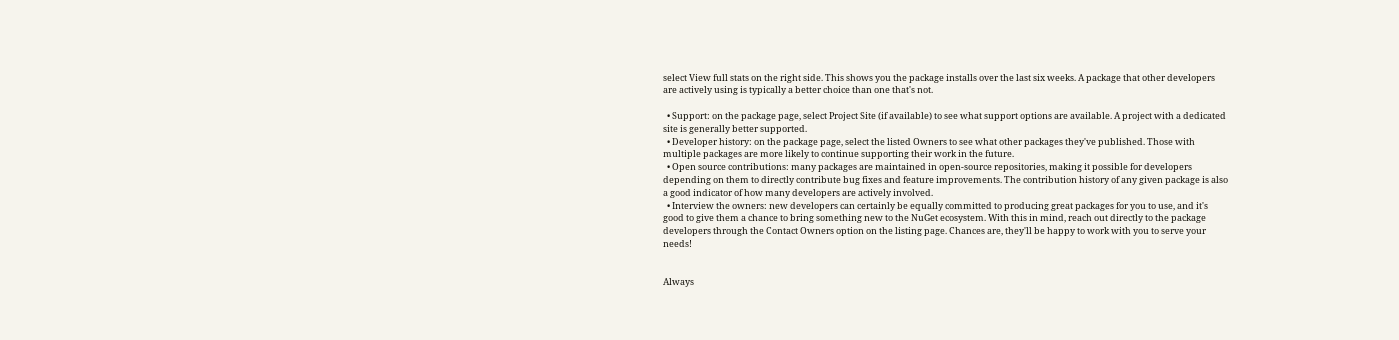select View full stats on the right side. This shows you the package installs over the last six weeks. A package that other developers are actively using is typically a better choice than one that's not.

  • Support: on the package page, select Project Site (if available) to see what support options are available. A project with a dedicated site is generally better supported.
  • Developer history: on the package page, select the listed Owners to see what other packages they've published. Those with multiple packages are more likely to continue supporting their work in the future.
  • Open source contributions: many packages are maintained in open-source repositories, making it possible for developers depending on them to directly contribute bug fixes and feature improvements. The contribution history of any given package is also a good indicator of how many developers are actively involved.
  • Interview the owners: new developers can certainly be equally committed to producing great packages for you to use, and it's good to give them a chance to bring something new to the NuGet ecosystem. With this in mind, reach out directly to the package developers through the Contact Owners option on the listing page. Chances are, they'll be happy to work with you to serve your needs!


Always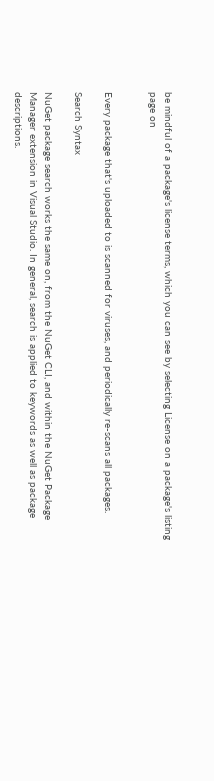be mindful of a package's license terms, which you can see by selecting License on a package's listing page on


Every package that's uploaded to is scanned for viruses, and periodically re-scans all packages.

Search Syntax

NuGet package search works the same on, from the NuGet CLI, and within the NuGet Package Manager extension in Visual Studio. In general, search is applied to keywords as well as package descriptions.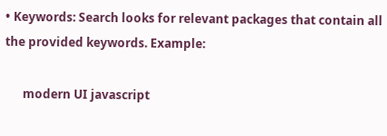• Keywords: Search looks for relevant packages that contain all the provided keywords. Example:

      modern UI javascript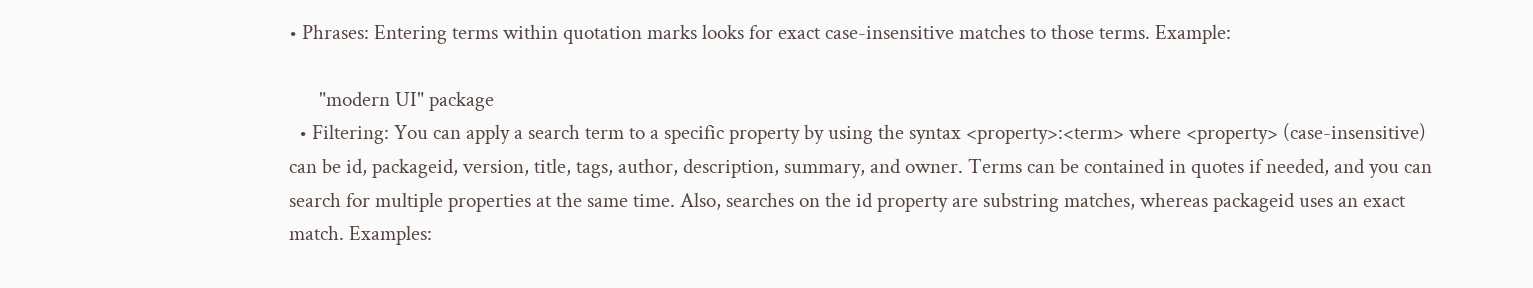• Phrases: Entering terms within quotation marks looks for exact case-insensitive matches to those terms. Example:

      "modern UI" package
  • Filtering: You can apply a search term to a specific property by using the syntax <property>:<term> where <property> (case-insensitive) can be id, packageid, version, title, tags, author, description, summary, and owner. Terms can be contained in quotes if needed, and you can search for multiple properties at the same time. Also, searches on the id property are substring matches, whereas packageid uses an exact match. Examples: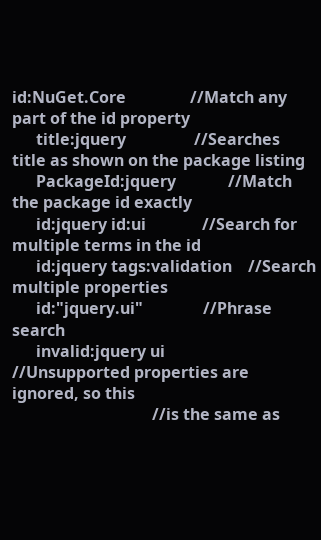id:NuGet.Core                //Match any part of the id property
      title:jquery                 //Searches title as shown on the package listing
      PackageId:jquery             //Match the package id exactly
      id:jquery id:ui              //Search for multiple terms in the id
      id:jquery tags:validation    //Search multiple properties
      id:"jquery.ui"               //Phrase search
      invalid:jquery ui            //Unsupported properties are ignored, so this
                                   //is the same as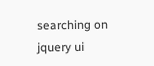searching on jquery ui